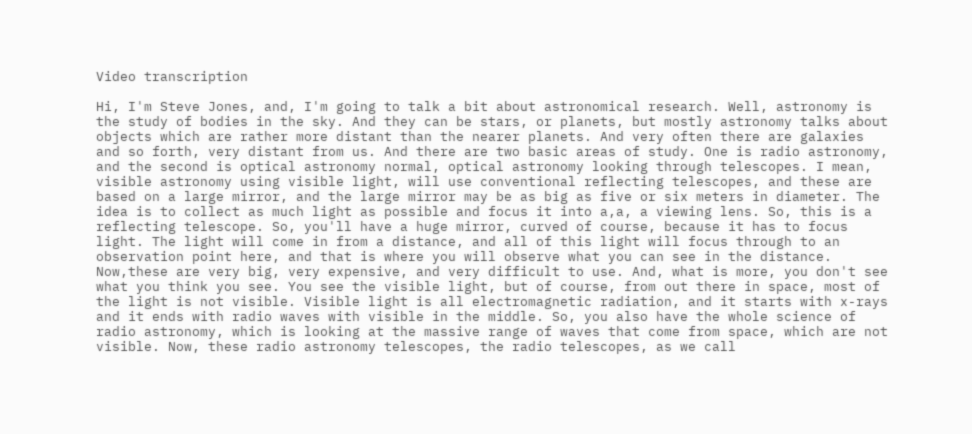Video transcription

Hi, I'm Steve Jones, and, I'm going to talk a bit about astronomical research. Well, astronomy is the study of bodies in the sky. And they can be stars, or planets, but mostly astronomy talks about objects which are rather more distant than the nearer planets. And very often there are galaxies and so forth, very distant from us. And there are two basic areas of study. One is radio astronomy, and the second is optical astronomy normal, optical astronomy looking through telescopes. I mean, visible astronomy using visible light, will use conventional reflecting telescopes, and these are based on a large mirror, and the large mirror may be as big as five or six meters in diameter. The idea is to collect as much light as possible and focus it into a,a, a viewing lens. So, this is a reflecting telescope. So, you'll have a huge mirror, curved of course, because it has to focus light. The light will come in from a distance, and all of this light will focus through to an observation point here, and that is where you will observe what you can see in the distance. Now,these are very big, very expensive, and very difficult to use. And, what is more, you don't see what you think you see. You see the visible light, but of course, from out there in space, most of the light is not visible. Visible light is all electromagnetic radiation, and it starts with x-rays and it ends with radio waves with visible in the middle. So, you also have the whole science of radio astronomy, which is looking at the massive range of waves that come from space, which are not visible. Now, these radio astronomy telescopes, the radio telescopes, as we call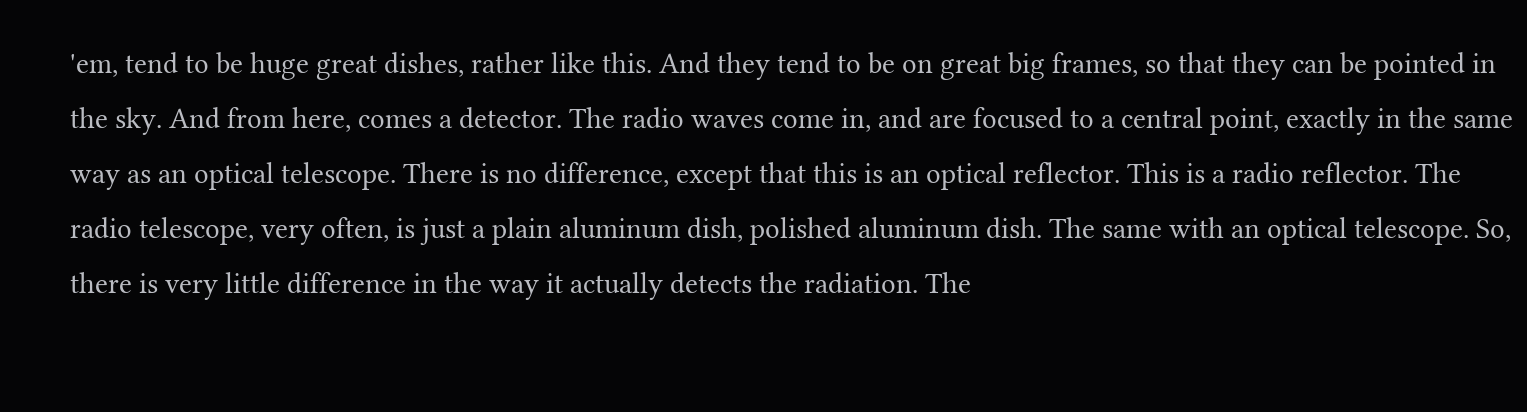'em, tend to be huge great dishes, rather like this. And they tend to be on great big frames, so that they can be pointed in the sky. And from here, comes a detector. The radio waves come in, and are focused to a central point, exactly in the same way as an optical telescope. There is no difference, except that this is an optical reflector. This is a radio reflector. The radio telescope, very often, is just a plain aluminum dish, polished aluminum dish. The same with an optical telescope. So, there is very little difference in the way it actually detects the radiation. The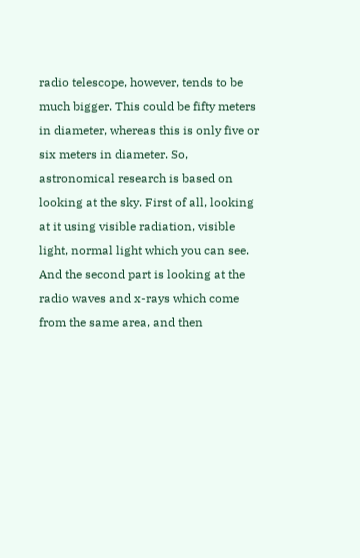radio telescope, however, tends to be much bigger. This could be fifty meters in diameter, whereas this is only five or six meters in diameter. So, astronomical research is based on looking at the sky. First of all, looking at it using visible radiation, visible light, normal light which you can see. And the second part is looking at the radio waves and x-rays which come from the same area, and then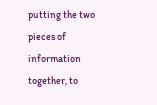putting the two pieces of information together, to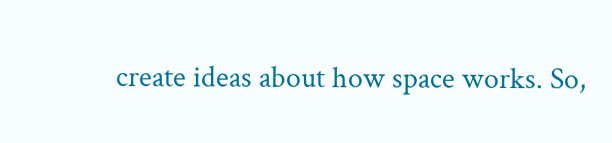create ideas about how space works. So,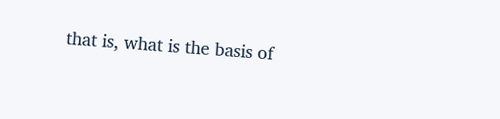that is, what is the basis of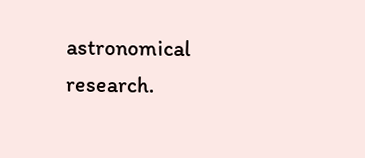astronomical research.